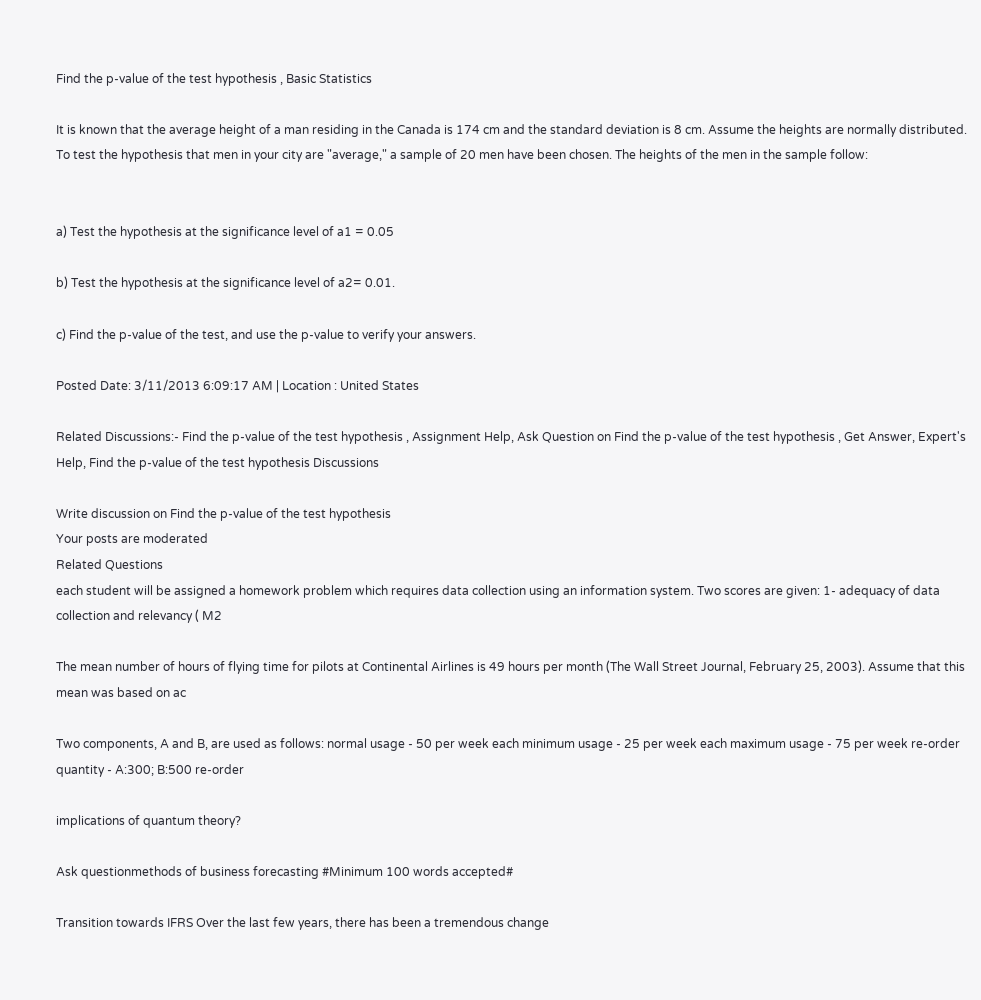Find the p-value of the test hypothesis , Basic Statistics

It is known that the average height of a man residing in the Canada is 174 cm and the standard deviation is 8 cm. Assume the heights are normally distributed. To test the hypothesis that men in your city are "average," a sample of 20 men have been chosen. The heights of the men in the sample follow:


a) Test the hypothesis at the significance level of a1 = 0.05

b) Test the hypothesis at the significance level of a2= 0.01.

c) Find the p-value of the test, and use the p-value to verify your answers.

Posted Date: 3/11/2013 6:09:17 AM | Location : United States

Related Discussions:- Find the p-value of the test hypothesis , Assignment Help, Ask Question on Find the p-value of the test hypothesis , Get Answer, Expert's Help, Find the p-value of the test hypothesis Discussions

Write discussion on Find the p-value of the test hypothesis
Your posts are moderated
Related Questions
each student will be assigned a homework problem which requires data collection using an information system. Two scores are given: 1- adequacy of data collection and relevancy ( M2

The mean number of hours of flying time for pilots at Continental Airlines is 49 hours per month (The Wall Street Journal, February 25, 2003). Assume that this mean was based on ac

Two components, A and B, are used as follows: normal usage - 50 per week each minimum usage - 25 per week each maximum usage - 75 per week re-order quantity - A:300; B:500 re-order

implications of quantum theory?

Ask questionmethods of business forecasting #Minimum 100 words accepted#

Transition towards IFRS Over the last few years, there has been a tremendous change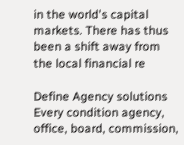in the world's capital markets. There has thus been a shift away from the local financial re

Define Agency solutions Every condition agency, office, board, commission,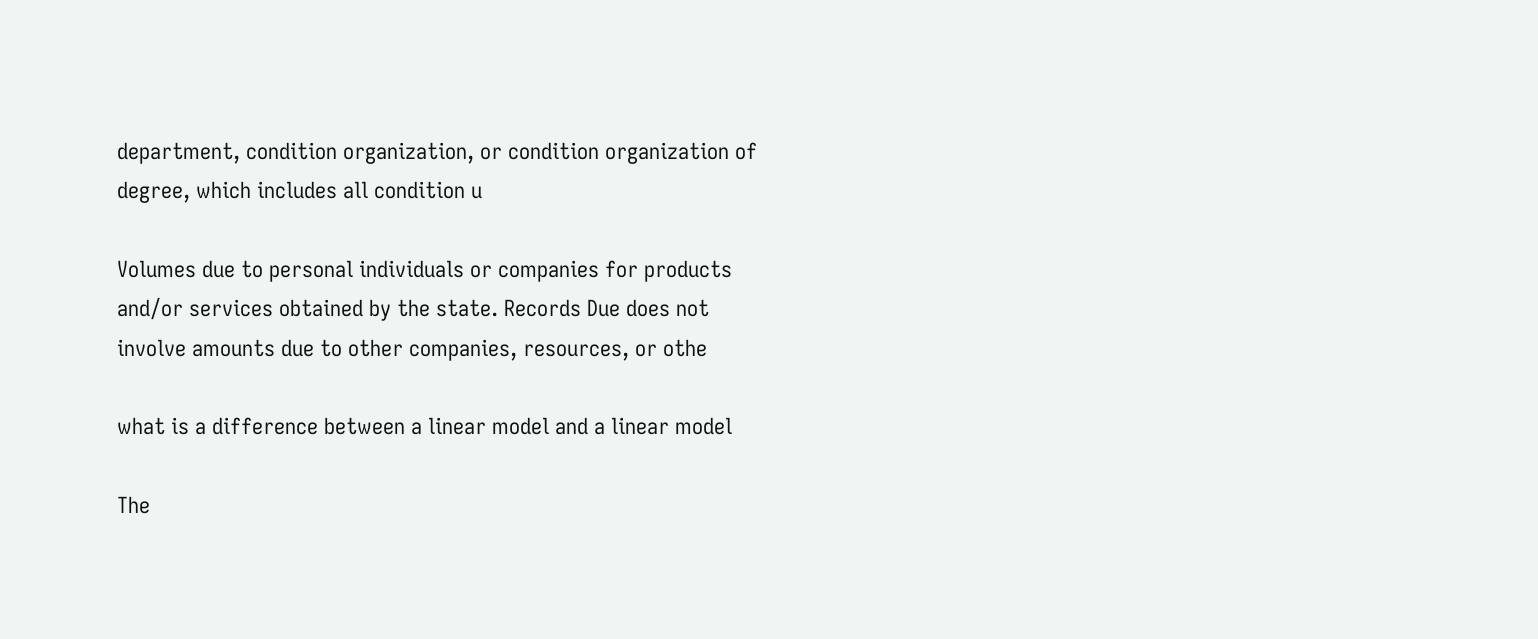department, condition organization, or condition organization of degree, which includes all condition u

Volumes due to personal individuals or companies for products and/or services obtained by the state. Records Due does not involve amounts due to other companies, resources, or othe

what is a difference between a linear model and a linear model

The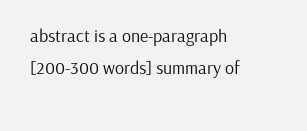abstract is a one-paragraph [200-300 words] summary of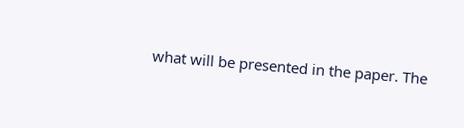what will be presented in the paper. The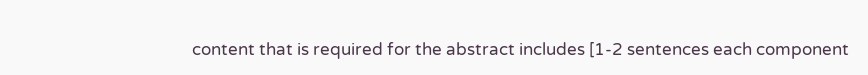content that is required for the abstract includes [1-2 sentences each component